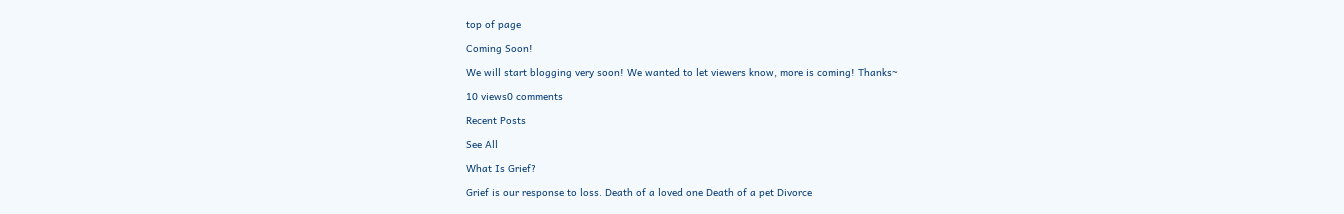top of page

Coming Soon!

We will start blogging very soon! We wanted to let viewers know, more is coming! Thanks~

10 views0 comments

Recent Posts

See All

What Is Grief?

Grief is our response to loss. Death of a loved one Death of a pet Divorce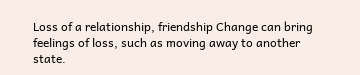Loss of a relationship, friendship Change can bring feelings of loss, such as moving away to another state.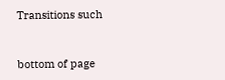Transitions such


bottom of page